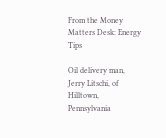From the Money Matters Desk: Energy Tips

Oil delivery man, Jerry Litschi, of Hilltown, Pennsylvania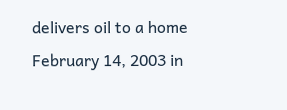delivers oil to a home February 14, 2003 in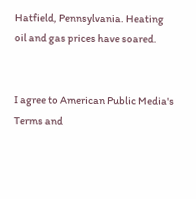Hatfield, Pennsylvania. Heating oil and gas prices have soared.


I agree to American Public Media's Terms and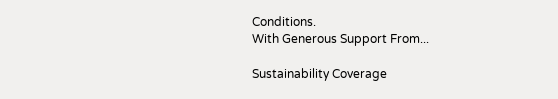Conditions.
With Generous Support From...

Sustainability Coverage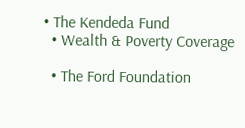• The Kendeda Fund
  • Wealth & Poverty Coverage

  • The Ford Foundation